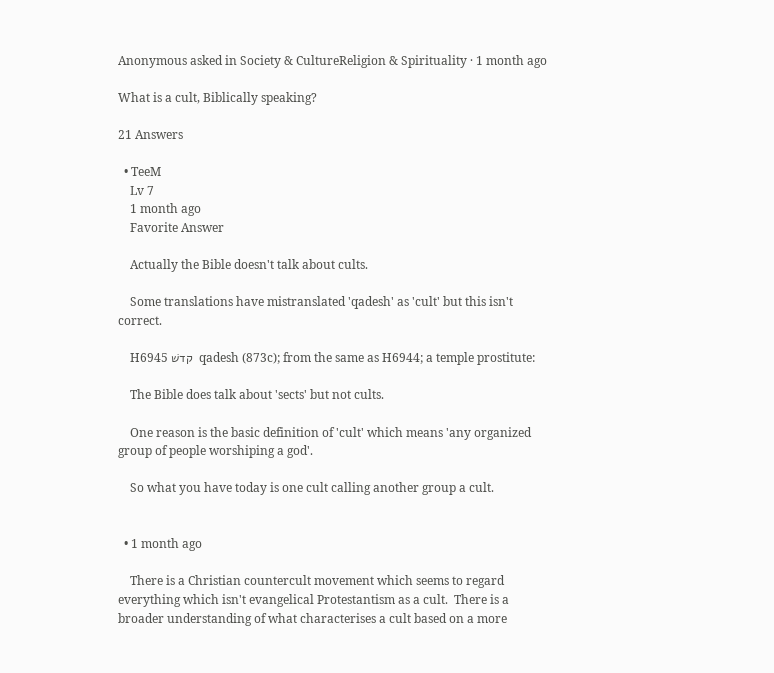Anonymous asked in Society & CultureReligion & Spirituality · 1 month ago

What is a cult, Biblically speaking?

21 Answers

  • TeeM
    Lv 7
    1 month ago
    Favorite Answer

    Actually the Bible doesn't talk about cults.

    Some translations have mistranslated 'qadesh' as 'cult' but this isn't correct.

    H6945 קדשׁ  qadesh (873c); from the same as H6944; a temple prostitute:

    The Bible does talk about 'sects' but not cults.

    One reason is the basic definition of 'cult' which means 'any organized group of people worshiping a god'.

    So what you have today is one cult calling another group a cult.


  • 1 month ago

    There is a Christian countercult movement which seems to regard everything which isn't evangelical Protestantism as a cult.  There is a broader understanding of what characterises a cult based on a more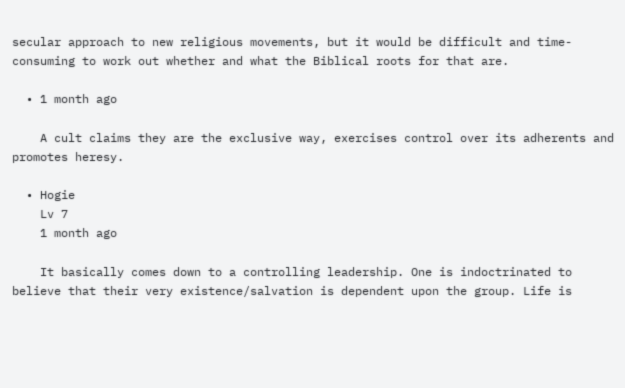secular approach to new religious movements, but it would be difficult and time-consuming to work out whether and what the Biblical roots for that are.

  • 1 month ago

    A cult claims they are the exclusive way, exercises control over its adherents and promotes heresy.

  • Hogie
    Lv 7
    1 month ago

    It basically comes down to a controlling leadership. One is indoctrinated to believe that their very existence/salvation is dependent upon the group. Life is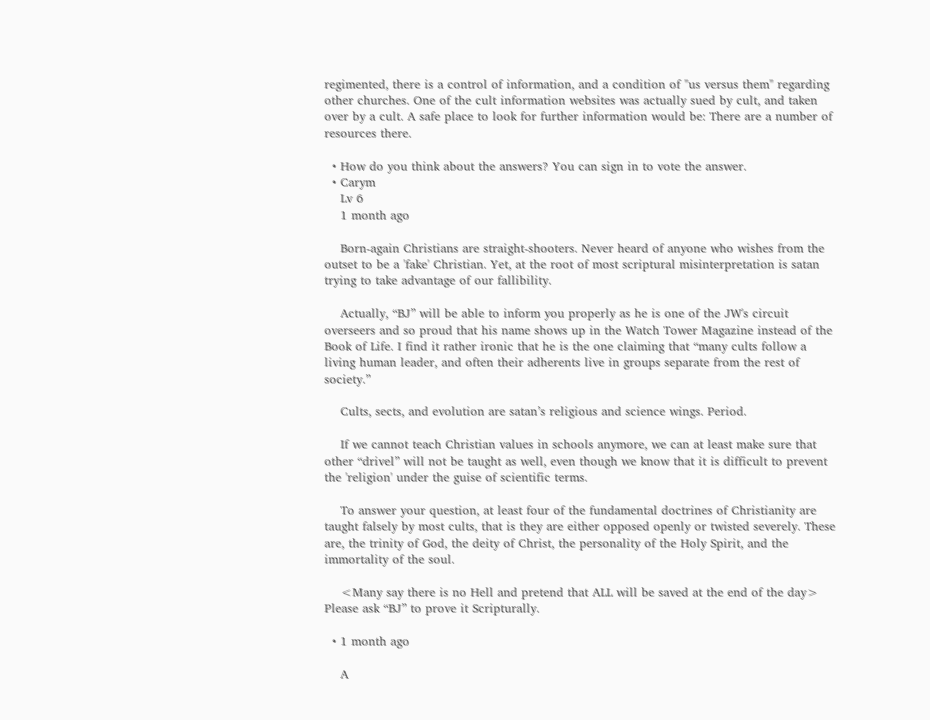regimented, there is a control of information, and a condition of "us versus them" regarding other churches. One of the cult information websites was actually sued by cult, and taken over by a cult. A safe place to look for further information would be: There are a number of resources there.

  • How do you think about the answers? You can sign in to vote the answer.
  • Carym
    Lv 6
    1 month ago

    Born-again Christians are straight-shooters. Never heard of anyone who wishes from the outset to be a 'fake' Christian. Yet, at the root of most scriptural misinterpretation is satan trying to take advantage of our fallibility.

    Actually, “BJ” will be able to inform you properly as he is one of the JW's circuit overseers and so proud that his name shows up in the Watch Tower Magazine instead of the Book of Life. I find it rather ironic that he is the one claiming that “many cults follow a living human leader, and often their adherents live in groups separate from the rest of society.”

    Cults, sects, and evolution are satan’s religious and science wings. Period.

    If we cannot teach Christian values in schools anymore, we can at least make sure that other “drivel” will not be taught as well, even though we know that it is difficult to prevent the 'religion' under the guise of scientific terms.

    To answer your question, at least four of the fundamental doctrines of Christianity are taught falsely by most cults, that is they are either opposed openly or twisted severely. These are, the trinity of God, the deity of Christ, the personality of the Holy Spirit, and the immortality of the soul.

    <Many say there is no Hell and pretend that ALL will be saved at the end of the day> Please ask “BJ” to prove it Scripturally.

  • 1 month ago

    A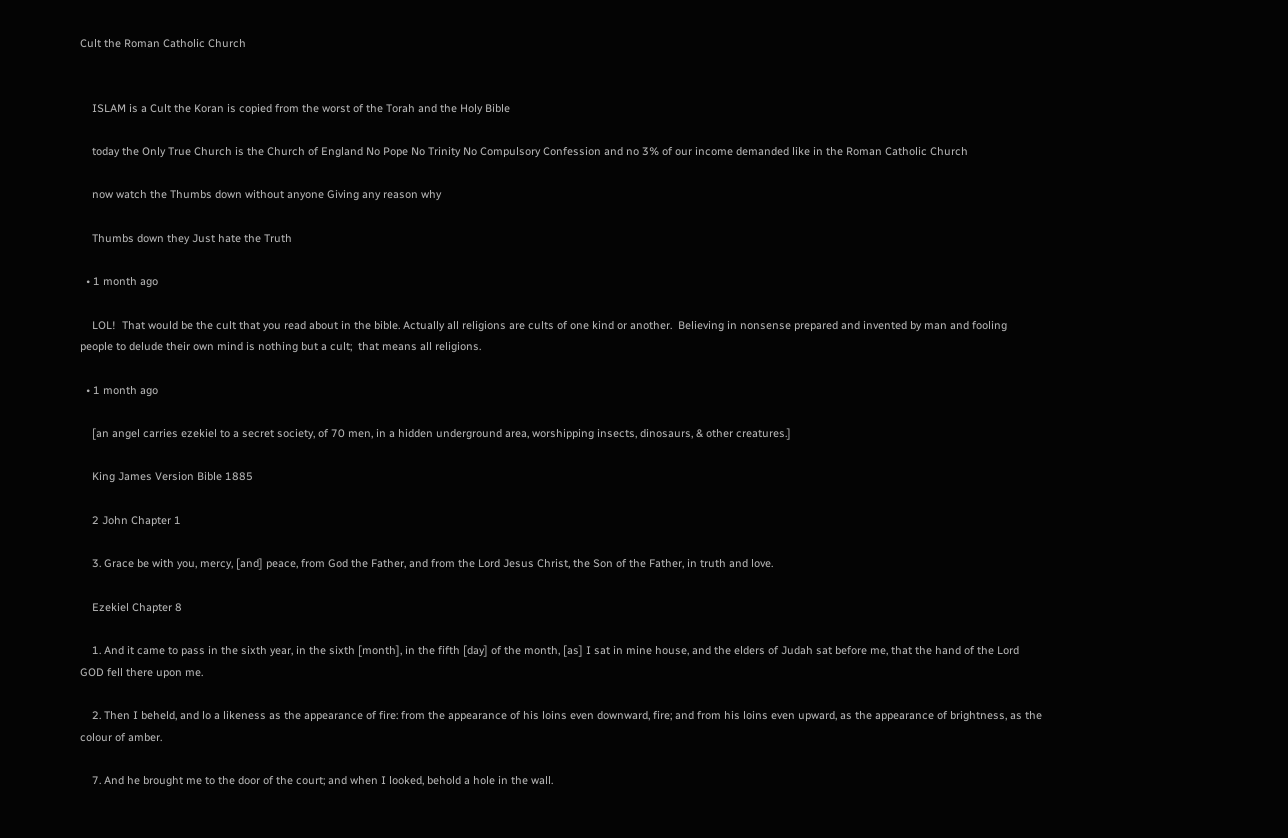Cult the Roman Catholic Church


    ISLAM is a Cult the Koran is copied from the worst of the Torah and the Holy Bible

    today the Only True Church is the Church of England No Pope No Trinity No Compulsory Confession and no 3% of our income demanded like in the Roman Catholic Church

    now watch the Thumbs down without anyone Giving any reason why

    Thumbs down they Just hate the Truth

  • 1 month ago

    LOL!  That would be the cult that you read about in the bible. Actually all religions are cults of one kind or another.  Believing in nonsense prepared and invented by man and fooling people to delude their own mind is nothing but a cult;  that means all religions.

  • 1 month ago

    [an angel carries ezekiel to a secret society, of 70 men, in a hidden underground area, worshipping insects, dinosaurs, & other creatures.]

    King James Version Bible 1885

    2 John Chapter 1

    3. Grace be with you, mercy, [and] peace, from God the Father, and from the Lord Jesus Christ, the Son of the Father, in truth and love.

    Ezekiel Chapter 8

    1. And it came to pass in the sixth year, in the sixth [month], in the fifth [day] of the month, [as] I sat in mine house, and the elders of Judah sat before me, that the hand of the Lord GOD fell there upon me.

    2. Then I beheld, and lo a likeness as the appearance of fire: from the appearance of his loins even downward, fire; and from his loins even upward, as the appearance of brightness, as the colour of amber.

    7. And he brought me to the door of the court; and when I looked, behold a hole in the wall.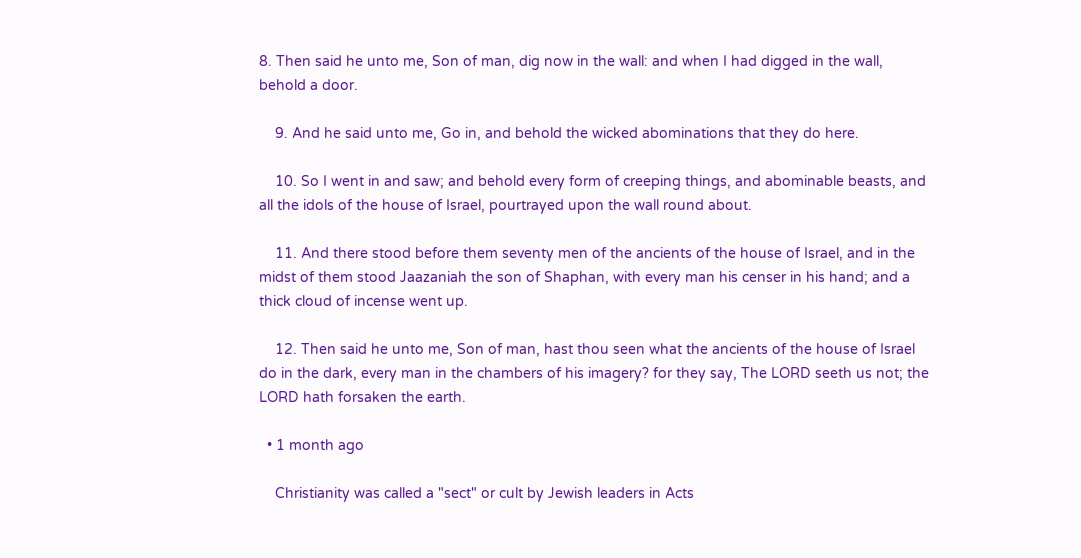8. Then said he unto me, Son of man, dig now in the wall: and when I had digged in the wall, behold a door.

    9. And he said unto me, Go in, and behold the wicked abominations that they do here.

    10. So I went in and saw; and behold every form of creeping things, and abominable beasts, and all the idols of the house of Israel, pourtrayed upon the wall round about.

    11. And there stood before them seventy men of the ancients of the house of Israel, and in the midst of them stood Jaazaniah the son of Shaphan, with every man his censer in his hand; and a thick cloud of incense went up.

    12. Then said he unto me, Son of man, hast thou seen what the ancients of the house of Israel do in the dark, every man in the chambers of his imagery? for they say, The LORD seeth us not; the LORD hath forsaken the earth.

  • 1 month ago

    Christianity was called a "sect" or cult by Jewish leaders in Acts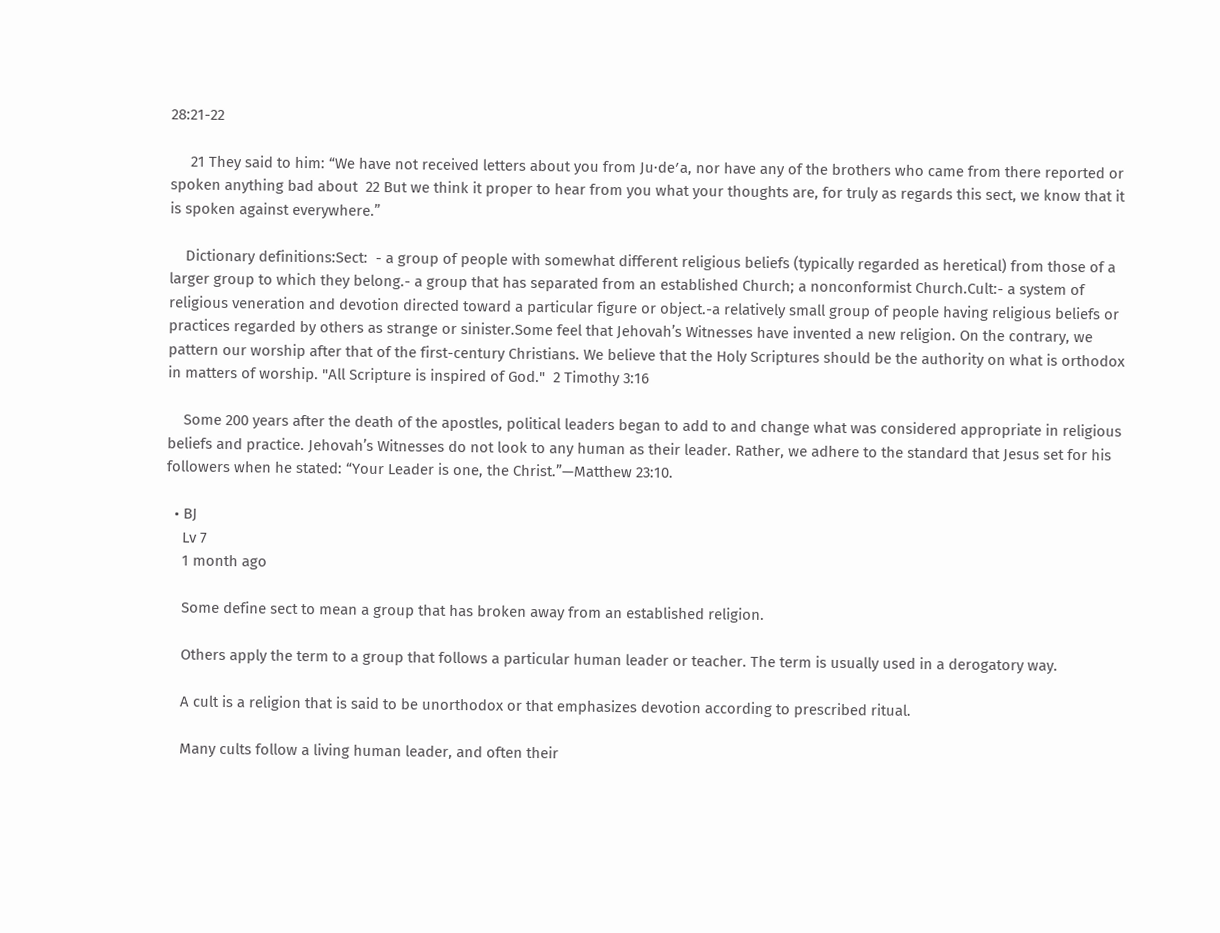28:21-22

     21 They said to him: “We have not received letters about you from Ju·deʹa, nor have any of the brothers who came from there reported or spoken anything bad about  22 But we think it proper to hear from you what your thoughts are, for truly as regards this sect, we know that it is spoken against everywhere.”

    Dictionary definitions:Sect:  - a group of people with somewhat different religious beliefs (typically regarded as heretical) from those of a larger group to which they belong.- a group that has separated from an established Church; a nonconformist Church.Cult:- a system of religious veneration and devotion directed toward a particular figure or object.-a relatively small group of people having religious beliefs or practices regarded by others as strange or sinister.Some feel that Jehovah’s Witnesses have invented a new religion. On the contrary, we pattern our worship after that of the first-century Christians. We believe that the Holy Scriptures should be the authority on what is orthodox in matters of worship. "All Scripture is inspired of God."  2 Timothy 3:16

    Some 200 years after the death of the apostles, political leaders began to add to and change what was considered appropriate in religious beliefs and practice. Jehovah’s Witnesses do not look to any human as their leader. Rather, we adhere to the standard that Jesus set for his followers when he stated: “Your Leader is one, the Christ.”—Matthew 23:10.

  • BJ
    Lv 7
    1 month ago

    Some define sect to mean a group that has broken away from an established religion.

    Others apply the term to a group that follows a particular human leader or teacher. The term is usually used in a derogatory way.

    A cult is a religion that is said to be unorthodox or that emphasizes devotion according to prescribed ritual.

    Many cults follow a living human leader, and often their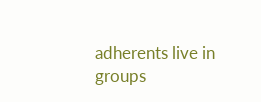adherents live in groups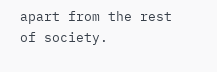apart from the rest of society.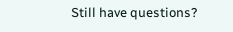Still have questions?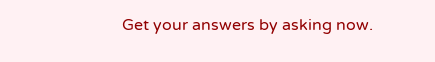Get your answers by asking now.